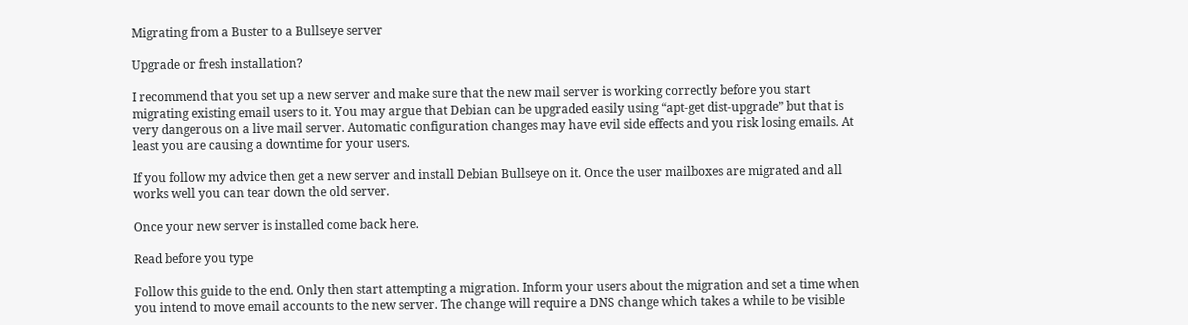Migrating from a Buster to a Bullseye server

Upgrade or fresh installation?

I recommend that you set up a new server and make sure that the new mail server is working correctly before you start migrating existing email users to it. You may argue that Debian can be upgraded easily using “apt-get dist-upgrade” but that is very dangerous on a live mail server. Automatic configuration changes may have evil side effects and you risk losing emails. At least you are causing a downtime for your users.

If you follow my advice then get a new server and install Debian Bullseye on it. Once the user mailboxes are migrated and all works well you can tear down the old server.

Once your new server is installed come back here.

Read before you type

Follow this guide to the end. Only then start attempting a migration. Inform your users about the migration and set a time when you intend to move email accounts to the new server. The change will require a DNS change which takes a while to be visible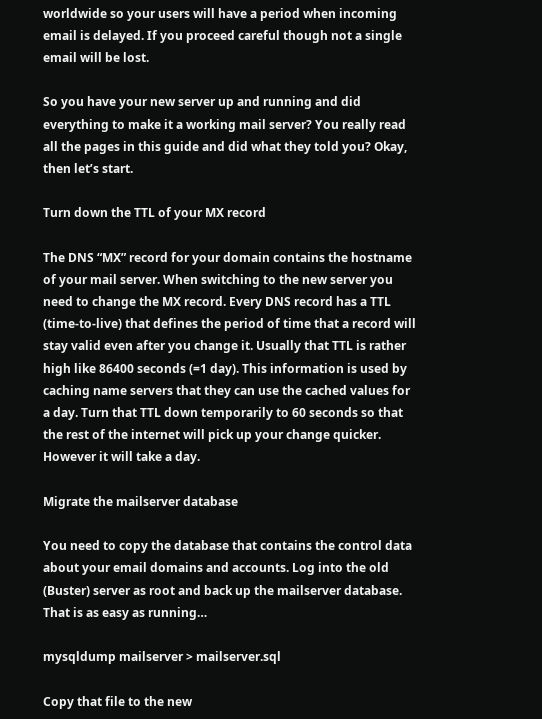worldwide so your users will have a period when incoming email is delayed. If you proceed careful though not a single email will be lost.

So you have your new server up and running and did everything to make it a working mail server? You really read all the pages in this guide and did what they told you? Okay, then let’s start.

Turn down the TTL of your MX record

The DNS “MX” record for your domain contains the hostname of your mail server. When switching to the new server you need to change the MX record. Every DNS record has a TTL (time-to-live) that defines the period of time that a record will stay valid even after you change it. Usually that TTL is rather high like 86400 seconds (=1 day). This information is used by caching name servers that they can use the cached values for a day. Turn that TTL down temporarily to 60 seconds so that the rest of the internet will pick up your change quicker. However it will take a day.

Migrate the mailserver database

You need to copy the database that contains the control data about your email domains and accounts. Log into the old (Buster) server as root and back up the mailserver database. That is as easy as running…

mysqldump mailserver > mailserver.sql

Copy that file to the new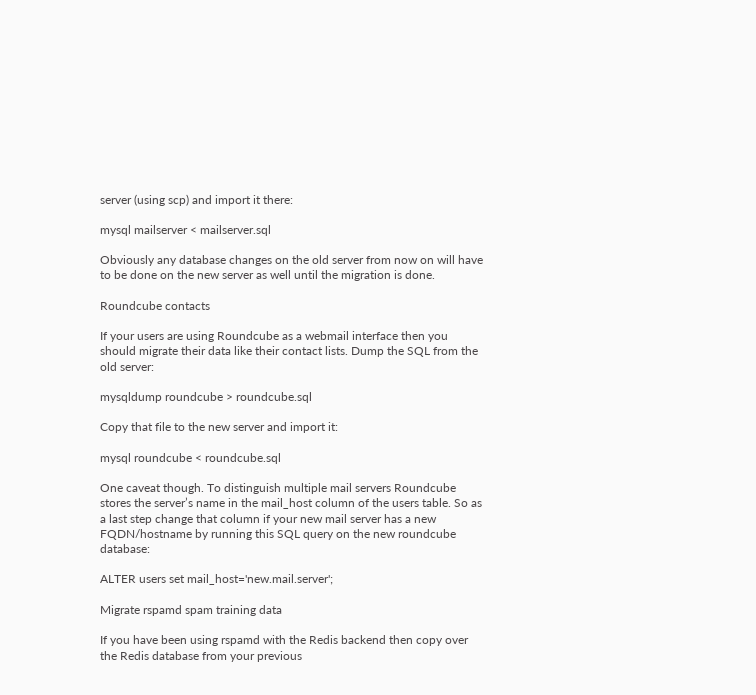server (using scp) and import it there:

mysql mailserver < mailserver.sql

Obviously any database changes on the old server from now on will have to be done on the new server as well until the migration is done.

Roundcube contacts

If your users are using Roundcube as a webmail interface then you should migrate their data like their contact lists. Dump the SQL from the old server:

mysqldump roundcube > roundcube.sql

Copy that file to the new server and import it:

mysql roundcube < roundcube.sql

One caveat though. To distinguish multiple mail servers Roundcube stores the server’s name in the mail_host column of the users table. So as a last step change that column if your new mail server has a new FQDN/hostname by running this SQL query on the new roundcube database:

ALTER users set mail_host='new.mail.server';

Migrate rspamd spam training data

If you have been using rspamd with the Redis backend then copy over the Redis database from your previous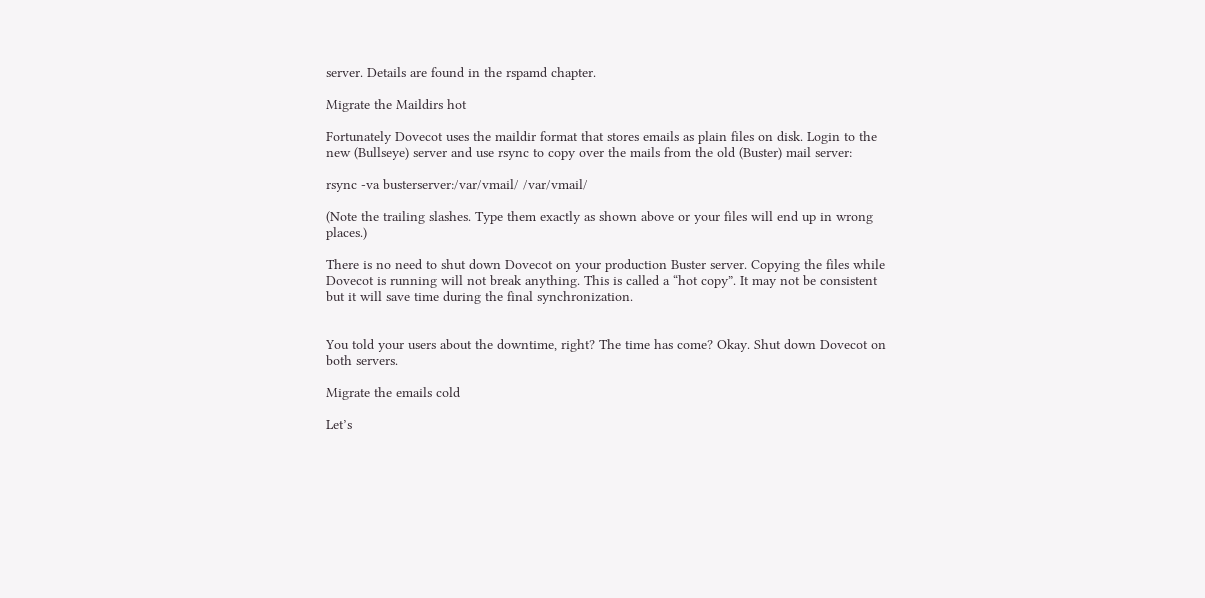server. Details are found in the rspamd chapter.

Migrate the Maildirs hot

Fortunately Dovecot uses the maildir format that stores emails as plain files on disk. Login to the new (Bullseye) server and use rsync to copy over the mails from the old (Buster) mail server:

rsync -va busterserver:/var/vmail/ /var/vmail/

(Note the trailing slashes. Type them exactly as shown above or your files will end up in wrong places.)

There is no need to shut down Dovecot on your production Buster server. Copying the files while Dovecot is running will not break anything. This is called a “hot copy”. It may not be consistent but it will save time during the final synchronization.


You told your users about the downtime, right? The time has come? Okay. Shut down Dovecot on both servers.

Migrate the emails cold

Let’s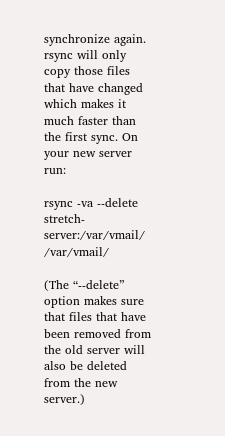synchronize again. rsync will only copy those files that have changed which makes it much faster than the first sync. On your new server run:

rsync -va --delete stretch-server:/var/vmail/ /var/vmail/

(The “--delete” option makes sure that files that have been removed from the old server will also be deleted from the new server.)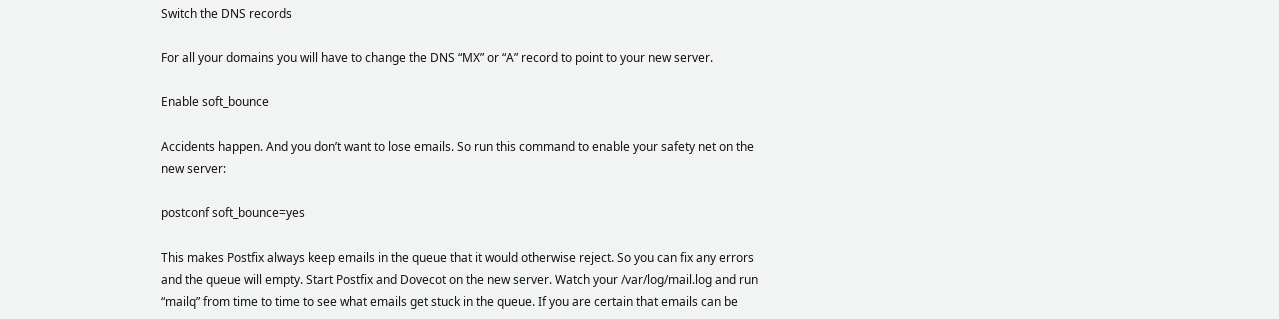Switch the DNS records

For all your domains you will have to change the DNS “MX” or “A” record to point to your new server.

Enable soft_bounce

Accidents happen. And you don’t want to lose emails. So run this command to enable your safety net on the new server:

postconf soft_bounce=yes

This makes Postfix always keep emails in the queue that it would otherwise reject. So you can fix any errors and the queue will empty. Start Postfix and Dovecot on the new server. Watch your /var/log/mail.log and run “mailq” from time to time to see what emails get stuck in the queue. If you are certain that emails can be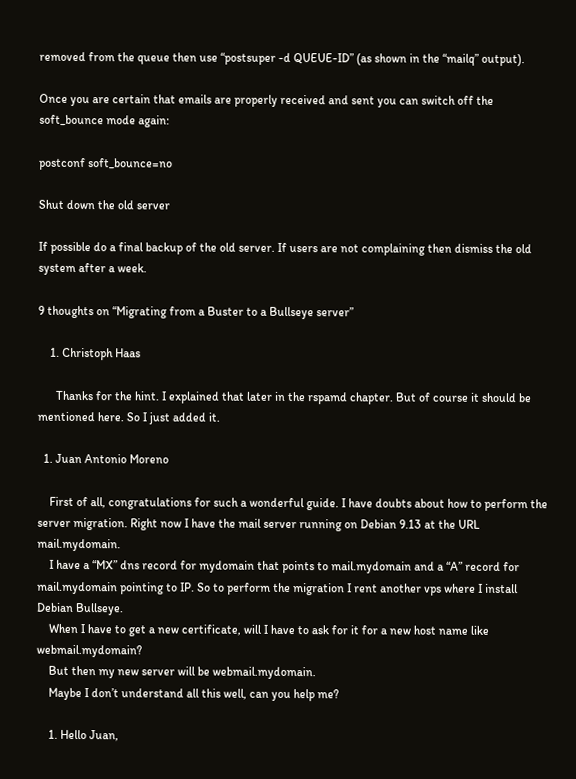removed from the queue then use “postsuper -d QUEUE-ID” (as shown in the “mailq” output).

Once you are certain that emails are properly received and sent you can switch off the soft_bounce mode again:

postconf soft_bounce=no

Shut down the old server

If possible do a final backup of the old server. If users are not complaining then dismiss the old system after a week.

9 thoughts on “Migrating from a Buster to a Bullseye server”

    1. Christoph Haas

      Thanks for the hint. I explained that later in the rspamd chapter. But of course it should be mentioned here. So I just added it.

  1. Juan Antonio Moreno

    First of all, congratulations for such a wonderful guide. I have doubts about how to perform the server migration. Right now I have the mail server running on Debian 9.13 at the URL mail.mydomain.
    I have a “MX” dns record for mydomain that points to mail.mydomain and a “A” record for mail.mydomain pointing to IP. So to perform the migration I rent another vps where I install Debian Bullseye.
    When I have to get a new certificate, will I have to ask for it for a new host name like webmail.mydomain?
    But then my new server will be webmail.mydomain.
    Maybe I don’t understand all this well, can you help me?

    1. Hello Juan,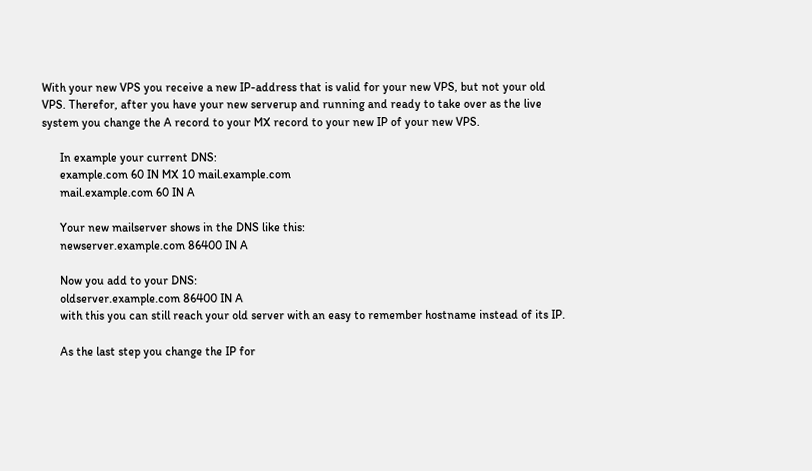With your new VPS you receive a new IP-address that is valid for your new VPS, but not your old VPS. Therefor, after you have your new serverup and running and ready to take over as the live system you change the A record to your MX record to your new IP of your new VPS.

      In example your current DNS:
      example.com 60 IN MX 10 mail.example.com
      mail.example.com 60 IN A

      Your new mailserver shows in the DNS like this:
      newserver.example.com 86400 IN A

      Now you add to your DNS:
      oldserver.example.com 86400 IN A
      with this you can still reach your old server with an easy to remember hostname instead of its IP.

      As the last step you change the IP for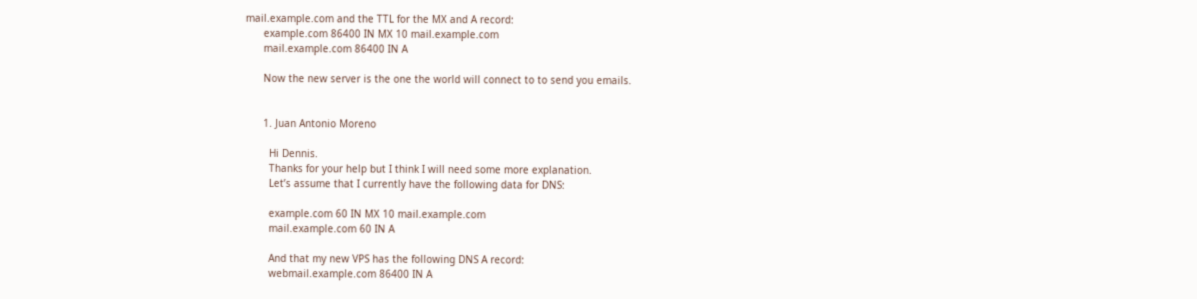mail.example.com and the TTL for the MX and A record:
      example.com 86400 IN MX 10 mail.example.com
      mail.example.com 86400 IN A

      Now the new server is the one the world will connect to to send you emails.


      1. Juan Antonio Moreno

        Hi Dennis.
        Thanks for your help but I think I will need some more explanation.
        Let’s assume that I currently have the following data for DNS:

        example.com 60 IN MX 10 mail.example.com
        mail.example.com 60 IN A

        And that my new VPS has the following DNS A record:
        webmail.example.com 86400 IN A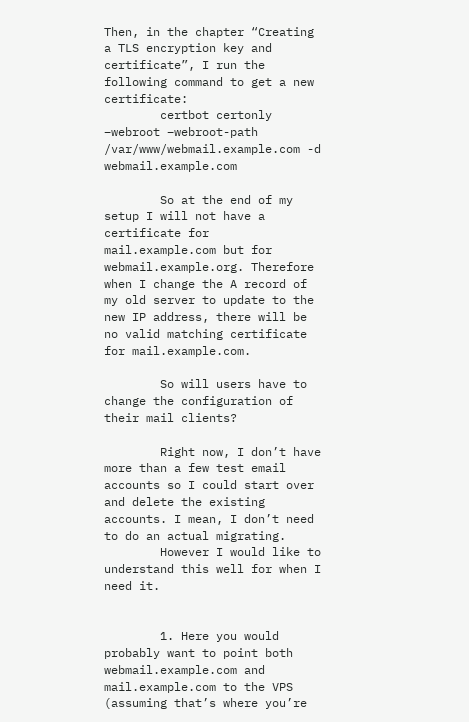Then, in the chapter “Creating a TLS encryption key and certificate”, I run the following command to get a new certificate:
        certbot certonly –webroot –webroot-path /var/www/webmail.example.com -d webmail.example.com

        So at the end of my setup I will not have a certificate for mail.example.com but for webmail.example.org. Therefore when I change the A record of my old server to update to the new IP address, there will be no valid matching certificate for mail.example.com.

        So will users have to change the configuration of their mail clients?

        Right now, I don’t have more than a few test email accounts so I could start over and delete the existing accounts. I mean, I don’t need to do an actual migrating.
        However I would like to understand this well for when I need it.


        1. Here you would probably want to point both webmail.example.com and mail.example.com to the VPS (assuming that’s where you’re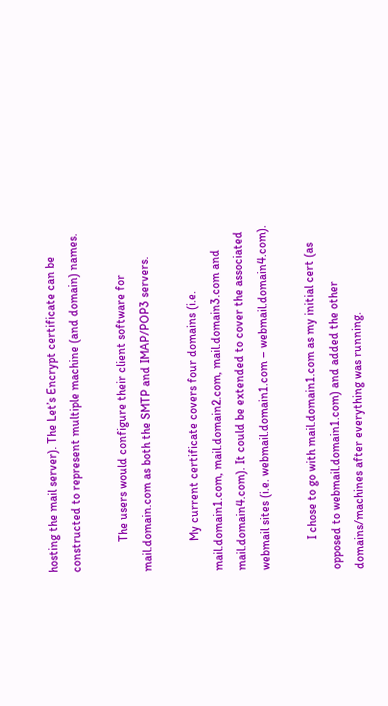hosting the mail server). The Let’s Encrypt certificate can be constructed to represent multiple machine (and domain) names.

          The users would configure their client software for mail.domain.com as both the SMTP and IMAP/POP3 servers.

          My current certificate covers four domains (i.e. mail.domain1.com, mail.domain2.com, mail.domain3.com and mail.domain4.com). It could be extended to cover the associated webmail sites (i.e. webmail.domain1.com – webmail.domain4.com).

          I chose to go with mail.domain1.com as my initial cert (as opposed to webmail.domain1.com) and added the other domains/machines after everything was running.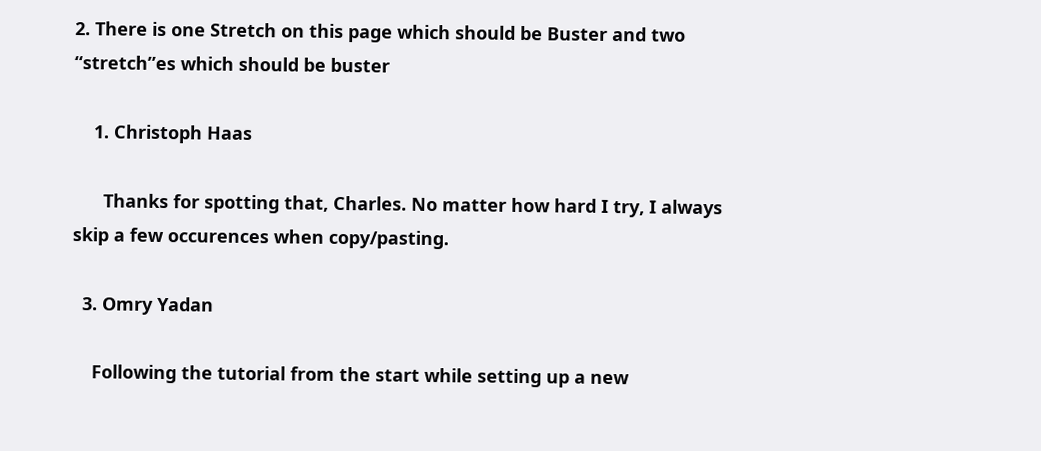2. There is one Stretch on this page which should be Buster and two “stretch”es which should be buster

    1. Christoph Haas

      Thanks for spotting that, Charles. No matter how hard I try, I always skip a few occurences when copy/pasting.

  3. Omry Yadan

    Following the tutorial from the start while setting up a new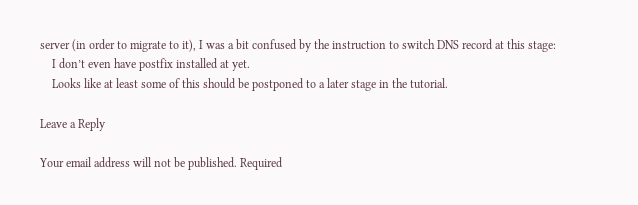server (in order to migrate to it), I was a bit confused by the instruction to switch DNS record at this stage:
    I don’t even have postfix installed at yet.
    Looks like at least some of this should be postponed to a later stage in the tutorial.

Leave a Reply

Your email address will not be published. Required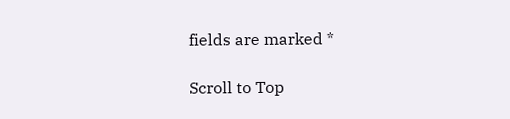fields are marked *

Scroll to Top